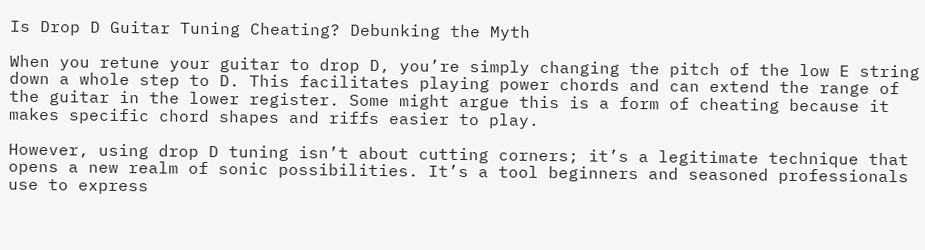Is Drop D Guitar Tuning Cheating? Debunking the Myth

When you retune your guitar to drop D, you’re simply changing the pitch of the low E string down a whole step to D. This facilitates playing power chords and can extend the range of the guitar in the lower register. Some might argue this is a form of cheating because it makes specific chord shapes and riffs easier to play.

However, using drop D tuning isn’t about cutting corners; it’s a legitimate technique that opens a new realm of sonic possibilities. It’s a tool beginners and seasoned professionals use to express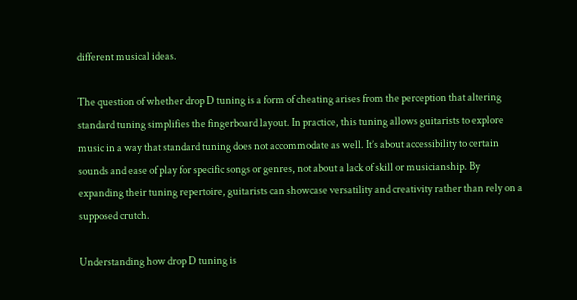different musical ideas.

The question of whether drop D tuning is a form of cheating arises from the perception that altering standard tuning simplifies the fingerboard layout. In practice, this tuning allows guitarists to explore music in a way that standard tuning does not accommodate as well. It’s about accessibility to certain sounds and ease of play for specific songs or genres, not about a lack of skill or musicianship. By expanding their tuning repertoire, guitarists can showcase versatility and creativity rather than rely on a supposed crutch.

Understanding how drop D tuning is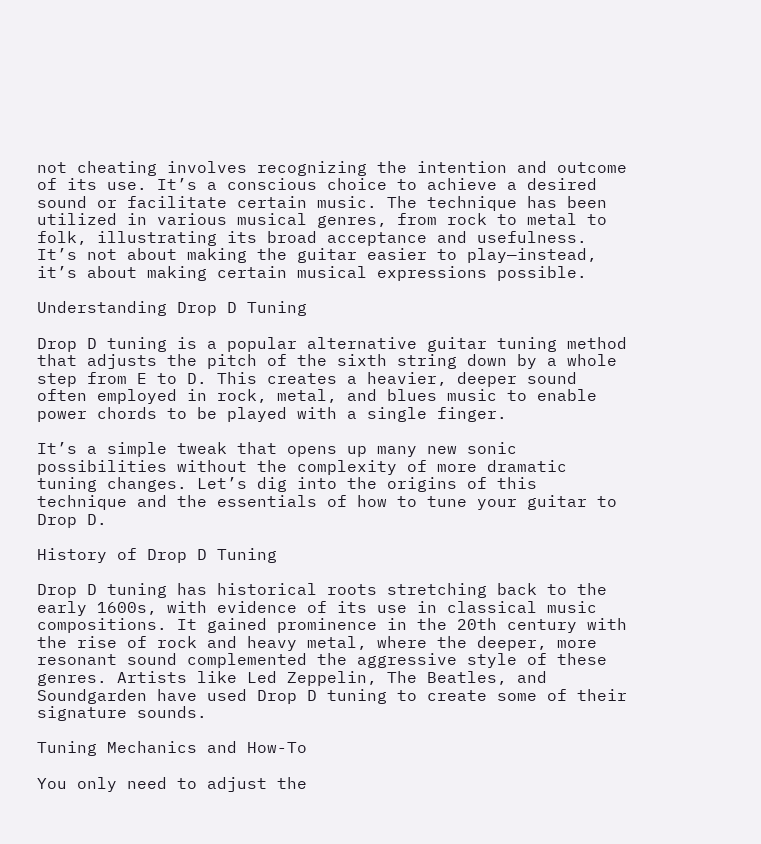not cheating involves recognizing the intention and outcome of its use. It’s a conscious choice to achieve a desired sound or facilitate certain music. The technique has been utilized in various musical genres, from rock to metal to folk, illustrating its broad acceptance and usefulness. It’s not about making the guitar easier to play—instead, it’s about making certain musical expressions possible.

Understanding Drop D Tuning

Drop D tuning is a popular alternative guitar tuning method that adjusts the pitch of the sixth string down by a whole step from E to D. This creates a heavier, deeper sound often employed in rock, metal, and blues music to enable power chords to be played with a single finger.

It’s a simple tweak that opens up many new sonic possibilities without the complexity of more dramatic tuning changes. Let’s dig into the origins of this technique and the essentials of how to tune your guitar to Drop D.

History of Drop D Tuning

Drop D tuning has historical roots stretching back to the early 1600s, with evidence of its use in classical music compositions. It gained prominence in the 20th century with the rise of rock and heavy metal, where the deeper, more resonant sound complemented the aggressive style of these genres. Artists like Led Zeppelin, The Beatles, and Soundgarden have used Drop D tuning to create some of their signature sounds.

Tuning Mechanics and How-To

You only need to adjust the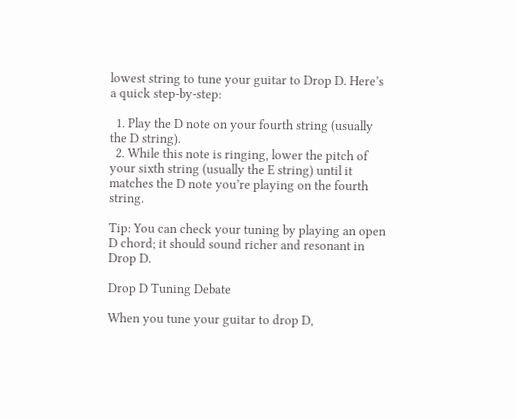lowest string to tune your guitar to Drop D. Here’s a quick step-by-step:

  1. Play the D note on your fourth string (usually the D string).
  2. While this note is ringing, lower the pitch of your sixth string (usually the E string) until it matches the D note you’re playing on the fourth string.

Tip: You can check your tuning by playing an open D chord; it should sound richer and resonant in Drop D.

Drop D Tuning Debate

When you tune your guitar to drop D,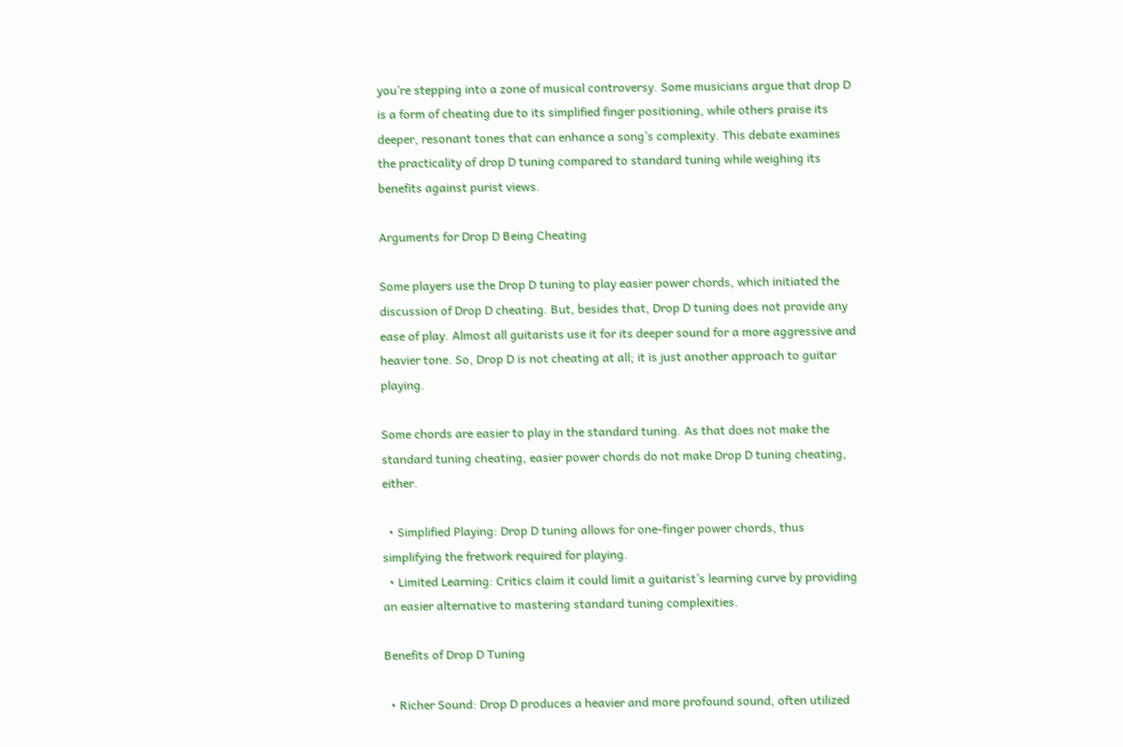you’re stepping into a zone of musical controversy. Some musicians argue that drop D is a form of cheating due to its simplified finger positioning, while others praise its deeper, resonant tones that can enhance a song’s complexity. This debate examines the practicality of drop D tuning compared to standard tuning while weighing its benefits against purist views.

Arguments for Drop D Being Cheating

Some players use the Drop D tuning to play easier power chords, which initiated the discussion of Drop D cheating. But, besides that, Drop D tuning does not provide any ease of play. Almost all guitarists use it for its deeper sound for a more aggressive and heavier tone. So, Drop D is not cheating at all; it is just another approach to guitar playing.

Some chords are easier to play in the standard tuning. As that does not make the standard tuning cheating, easier power chords do not make Drop D tuning cheating, either.

  • Simplified Playing: Drop D tuning allows for one-finger power chords, thus simplifying the fretwork required for playing.
  • Limited Learning: Critics claim it could limit a guitarist’s learning curve by providing an easier alternative to mastering standard tuning complexities.

Benefits of Drop D Tuning

  • Richer Sound: Drop D produces a heavier and more profound sound, often utilized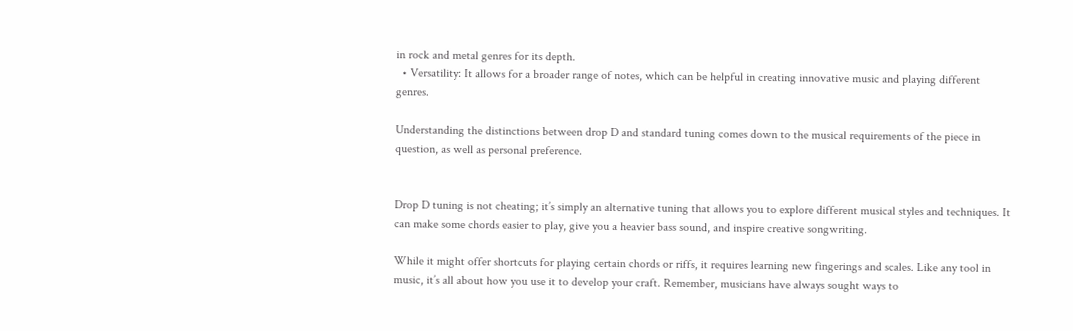in rock and metal genres for its depth.
  • Versatility: It allows for a broader range of notes, which can be helpful in creating innovative music and playing different genres.

Understanding the distinctions between drop D and standard tuning comes down to the musical requirements of the piece in question, as well as personal preference.


Drop D tuning is not cheating; it’s simply an alternative tuning that allows you to explore different musical styles and techniques. It can make some chords easier to play, give you a heavier bass sound, and inspire creative songwriting.

While it might offer shortcuts for playing certain chords or riffs, it requires learning new fingerings and scales. Like any tool in music, it’s all about how you use it to develop your craft. Remember, musicians have always sought ways to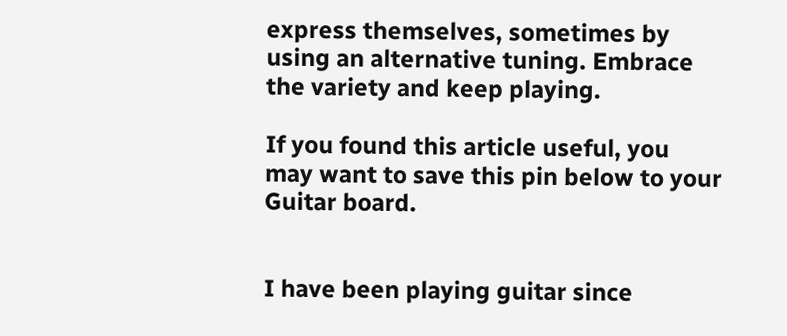express themselves, sometimes by using an alternative tuning. Embrace the variety and keep playing.

If you found this article useful, you may want to save this pin below to your Guitar board.


I have been playing guitar since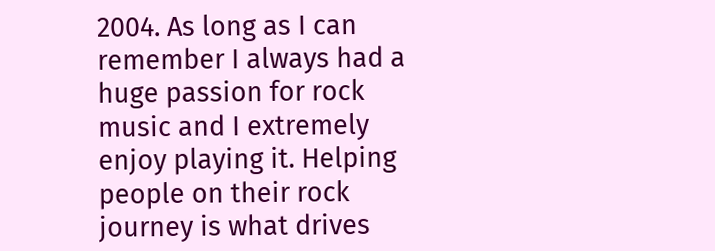2004. As long as I can remember I always had a huge passion for rock music and I extremely enjoy playing it. Helping people on their rock journey is what drives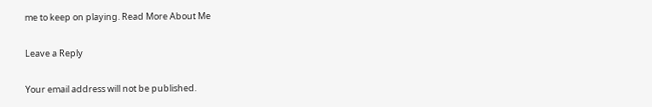me to keep on playing. Read More About Me

Leave a Reply

Your email address will not be published.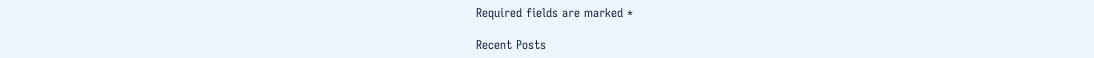Required fields are marked *

Recent Posts